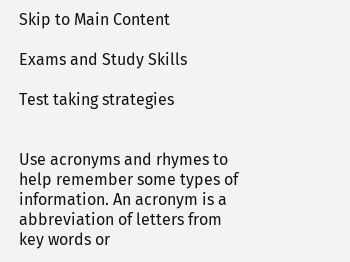Skip to Main Content

Exams and Study Skills

Test taking strategies


Use acronyms and rhymes to help remember some types of information. An acronym is a abbreviation of letters from key words or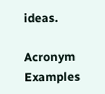ideas.

Acronym Examples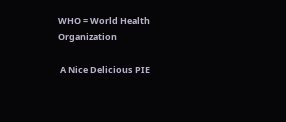WHO = World Health Organization

 A Nice Delicious PIE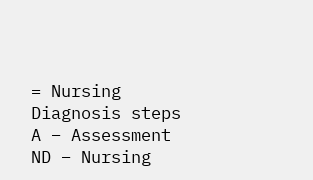= Nursing Diagnosis steps
A – Assessment
ND – Nursing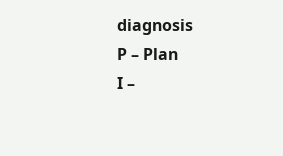diagnosis
P – Plan
I –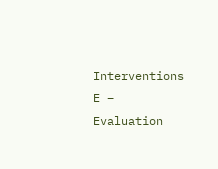Interventions
E – Evaluation